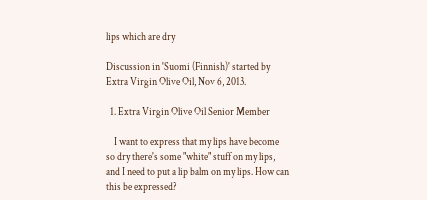lips which are dry

Discussion in 'Suomi (Finnish)' started by Extra Virgin Olive Oil, Nov 6, 2013.

  1. Extra Virgin Olive Oil Senior Member

    I want to express that my lips have become so dry there's some "white" stuff on my lips, and I need to put a lip balm on my lips. How can this be expressed?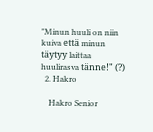"Minun huuli on niin kuiva että minun täytyy laittaa huulirasva tänne!" (?)
  2. Hakro

    Hakro Senior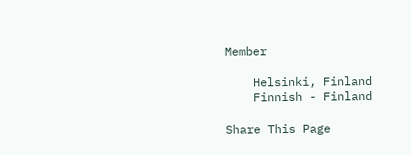Member

    Helsinki, Finland
    Finnish - Finland

Share This Page